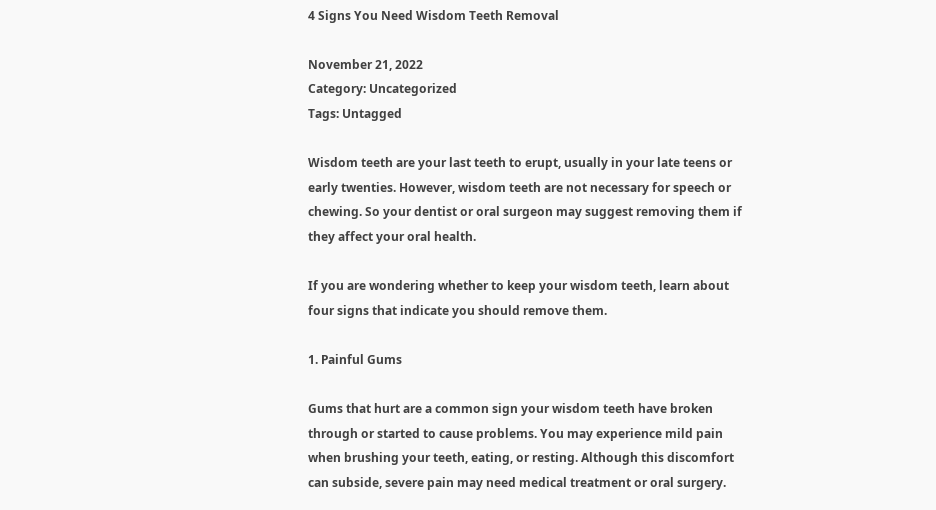4 Signs You Need Wisdom Teeth Removal

November 21, 2022
Category: Uncategorized
Tags: Untagged

Wisdom teeth are your last teeth to erupt, usually in your late teens or early twenties. However, wisdom teeth are not necessary for speech or chewing. So your dentist or oral surgeon may suggest removing them if they affect your oral health.

If you are wondering whether to keep your wisdom teeth, learn about four signs that indicate you should remove them.

1. Painful Gums

Gums that hurt are a common sign your wisdom teeth have broken through or started to cause problems. You may experience mild pain when brushing your teeth, eating, or resting. Although this discomfort can subside, severe pain may need medical treatment or oral surgery.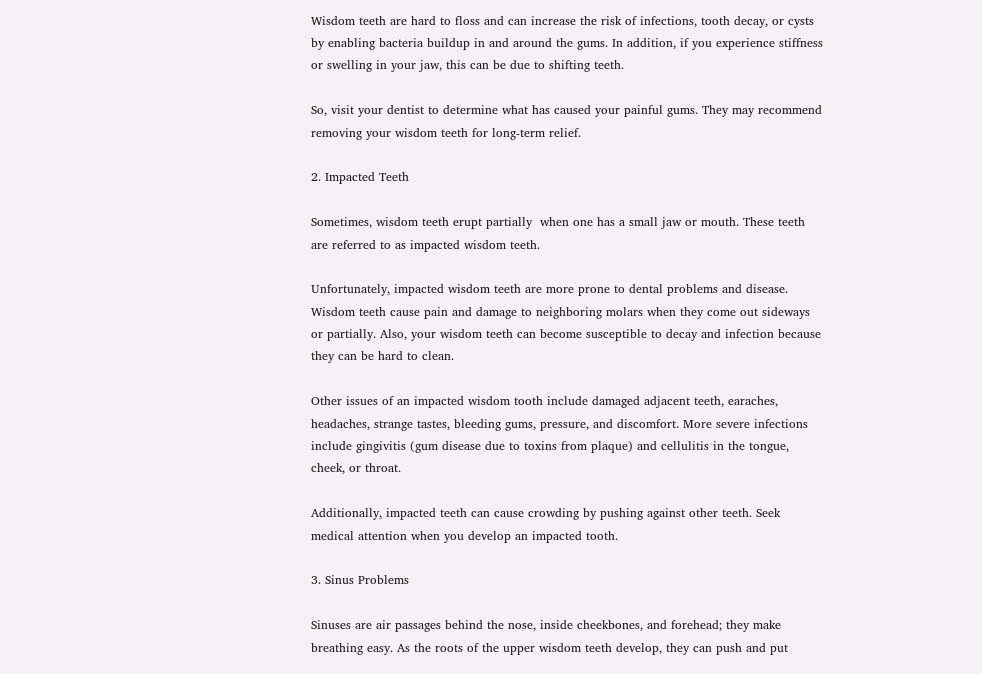Wisdom teeth are hard to floss and can increase the risk of infections, tooth decay, or cysts by enabling bacteria buildup in and around the gums. In addition, if you experience stiffness or swelling in your jaw, this can be due to shifting teeth.

So, visit your dentist to determine what has caused your painful gums. They may recommend removing your wisdom teeth for long-term relief.

2. Impacted Teeth

Sometimes, wisdom teeth erupt partially  when one has a small jaw or mouth. These teeth are referred to as impacted wisdom teeth.

Unfortunately, impacted wisdom teeth are more prone to dental problems and disease. Wisdom teeth cause pain and damage to neighboring molars when they come out sideways or partially. Also, your wisdom teeth can become susceptible to decay and infection because they can be hard to clean.

Other issues of an impacted wisdom tooth include damaged adjacent teeth, earaches, headaches, strange tastes, bleeding gums, pressure, and discomfort. More severe infections include gingivitis (gum disease due to toxins from plaque) and cellulitis in the tongue, cheek, or throat.

Additionally, impacted teeth can cause crowding by pushing against other teeth. Seek medical attention when you develop an impacted tooth.

3. Sinus Problems

Sinuses are air passages behind the nose, inside cheekbones, and forehead; they make breathing easy. As the roots of the upper wisdom teeth develop, they can push and put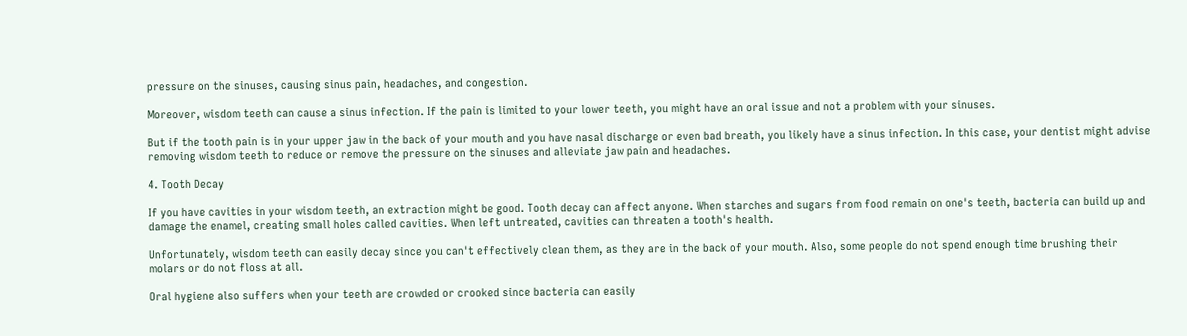pressure on the sinuses, causing sinus pain, headaches, and congestion.

Moreover, wisdom teeth can cause a sinus infection. If the pain is limited to your lower teeth, you might have an oral issue and not a problem with your sinuses.

But if the tooth pain is in your upper jaw in the back of your mouth and you have nasal discharge or even bad breath, you likely have a sinus infection. In this case, your dentist might advise removing wisdom teeth to reduce or remove the pressure on the sinuses and alleviate jaw pain and headaches.

4. Tooth Decay

If you have cavities in your wisdom teeth, an extraction might be good. Tooth decay can affect anyone. When starches and sugars from food remain on one's teeth, bacteria can build up and damage the enamel, creating small holes called cavities. When left untreated, cavities can threaten a tooth's health.

Unfortunately, wisdom teeth can easily decay since you can't effectively clean them, as they are in the back of your mouth. Also, some people do not spend enough time brushing their molars or do not floss at all.

Oral hygiene also suffers when your teeth are crowded or crooked since bacteria can easily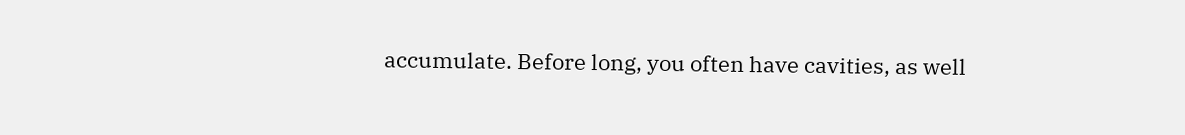accumulate. Before long, you often have cavities, as well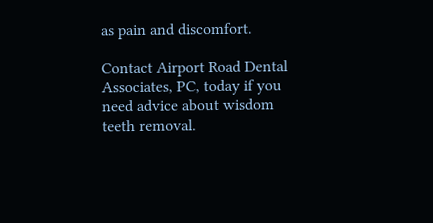as pain and discomfort.

Contact Airport Road Dental Associates, PC, today if you need advice about wisdom teeth removal.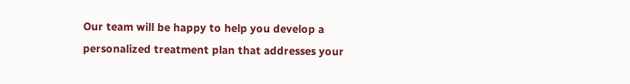Our team will be happy to help you develop a personalized treatment plan that addresses your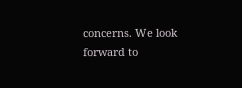concerns. We look forward to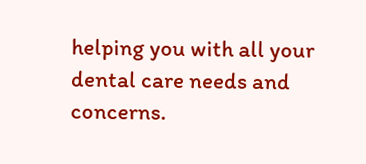helping you with all your dental care needs and concerns.